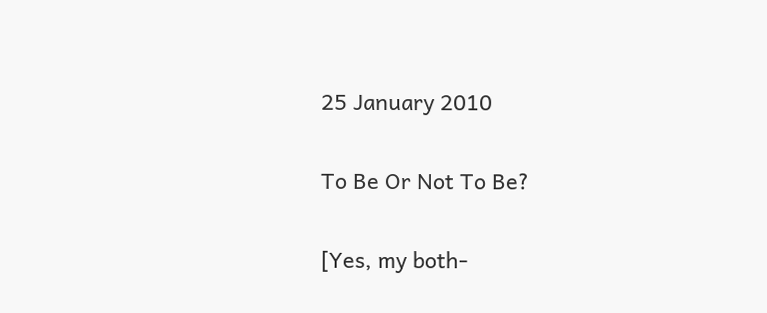25 January 2010

To Be Or Not To Be?

[Yes, my both-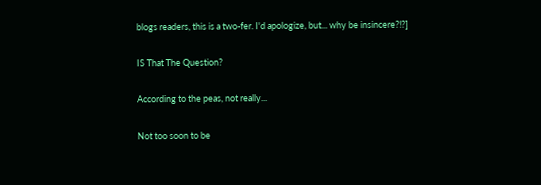blogs readers, this is a two-fer. I'd apologize, but... why be insincere?!?]

IS That The Question?

According to the peas, not really...

Not too soon to be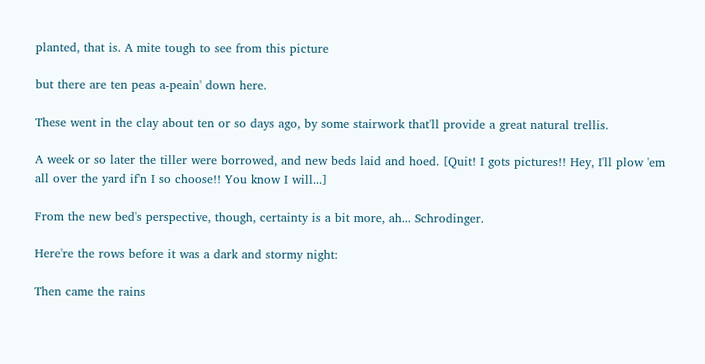planted, that is. A mite tough to see from this picture

but there are ten peas a-peain' down here.

These went in the clay about ten or so days ago, by some stairwork that'll provide a great natural trellis.

A week or so later the tiller were borrowed, and new beds laid and hoed. [Quit! I gots pictures!! Hey, I'll plow 'em all over the yard if'n I so choose!! You know I will...]

From the new bed's perspective, though, certainty is a bit more, ah... Schrodinger.

Here're the rows before it was a dark and stormy night:

Then came the rains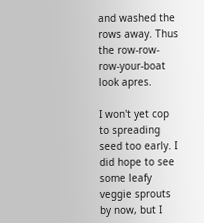and washed the rows away. Thus the row-row-row-your-boat look apres.

I won't yet cop to spreading seed too early. I did hope to see some leafy veggie sprouts by now, but I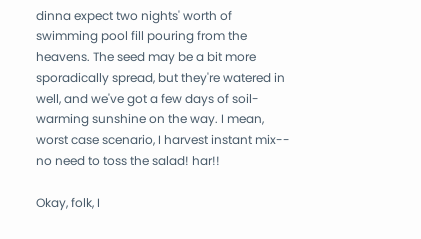dinna expect two nights' worth of swimming pool fill pouring from the heavens. The seed may be a bit more sporadically spread, but they're watered in well, and we've got a few days of soil-warming sunshine on the way. I mean, worst case scenario, I harvest instant mix-- no need to toss the salad! har!!

Okay, folk, I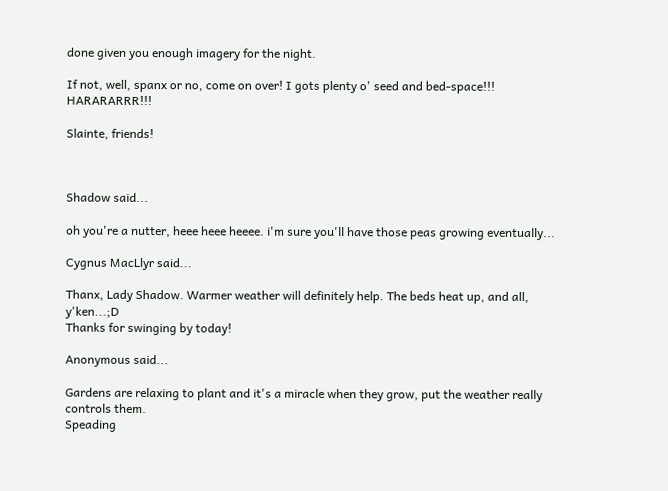done given you enough imagery for the night.

If not, well, spanx or no, come on over! I gots plenty o' seed and bed-space!!! HARARARRR!!!

Slainte, friends!



Shadow said...

oh you're a nutter, heee heee heeee. i'm sure you'll have those peas growing eventually...

Cygnus MacLlyr said...

Thanx, Lady Shadow. Warmer weather will definitely help. The beds heat up, and all, y'ken...;D
Thanks for swinging by today!

Anonymous said...

Gardens are relaxing to plant and it's a miracle when they grow, put the weather really controls them.
Speading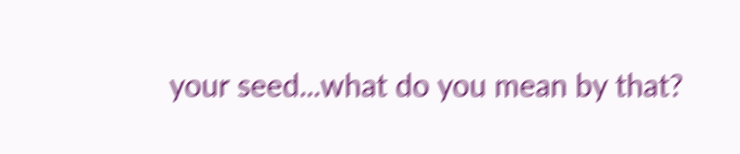your seed...what do you mean by that?